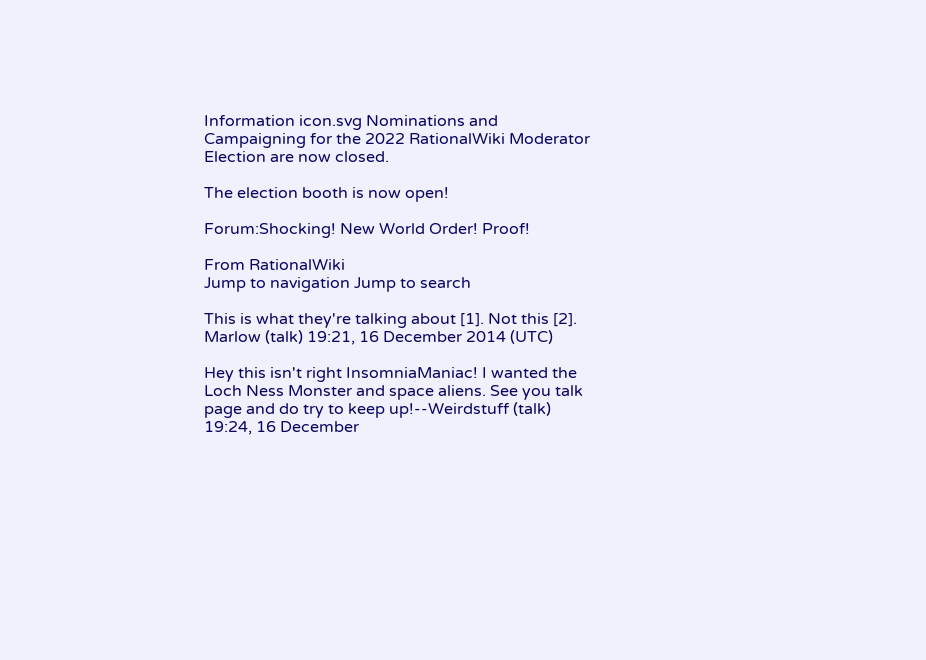Information icon.svg Nominations and Campaigning for the 2022 RationalWiki Moderator Election are now closed.

The election booth is now open!

Forum:Shocking! New World Order! Proof!

From RationalWiki
Jump to navigation Jump to search

This is what they're talking about [1]. Not this [2]. Marlow (talk) 19:21, 16 December 2014 (UTC)

Hey this isn't right InsomniaManiac! I wanted the Loch Ness Monster and space aliens. See you talk page and do try to keep up!--Weirdstuff (talk) 19:24, 16 December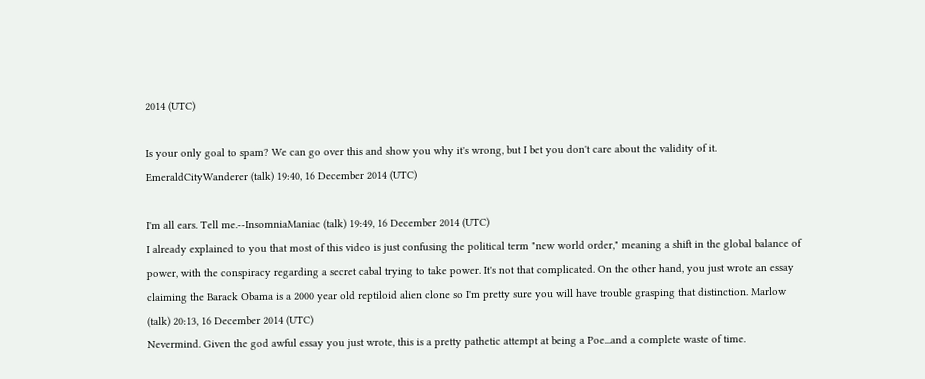2014 (UTC)

Is your only goal to spam? We can go over this and show you why it's wrong, but I bet you don't care about the validity of it. EmeraldCityWanderer (talk) 19:40, 16 December 2014 (UTC)

I'm all ears. Tell me.--InsomniaManiac (talk) 19:49, 16 December 2014 (UTC)
I already explained to you that most of this video is just confusing the political term "new world order," meaning a shift in the global balance of power, with the conspiracy regarding a secret cabal trying to take power. It's not that complicated. On the other hand, you just wrote an essay claiming the Barack Obama is a 2000 year old reptiloid alien clone so I'm pretty sure you will have trouble grasping that distinction. Marlow (talk) 20:13, 16 December 2014 (UTC)
Nevermind. Given the god awful essay you just wrote, this is a pretty pathetic attempt at being a Poe...and a complete waste of time.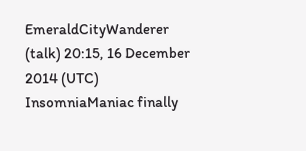EmeraldCityWanderer (talk) 20:15, 16 December 2014 (UTC)
InsomniaManiac finally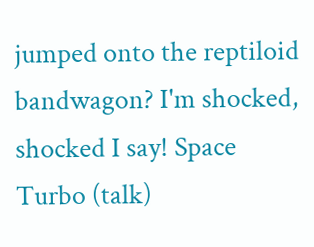jumped onto the reptiloid bandwagon? I'm shocked, shocked I say! Space Turbo (talk)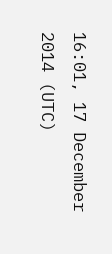16:01, 17 December 2014 (UTC)